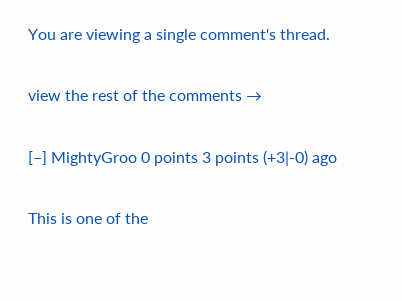You are viewing a single comment's thread.

view the rest of the comments →

[–] MightyGroo 0 points 3 points (+3|-0) ago

This is one of the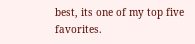best, its one of my top five favorites.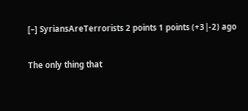[–] SyriansAreTerrorists 2 points 1 points (+3|-2) ago

The only thing that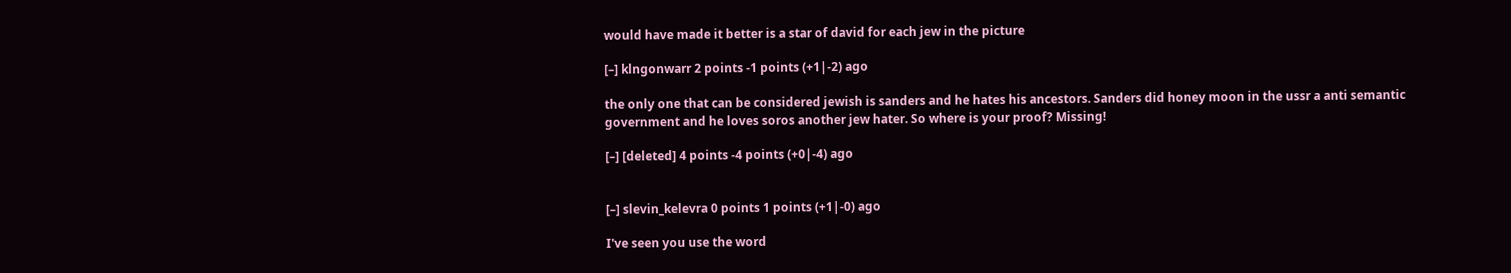would have made it better is a star of david for each jew in the picture

[–] klngonwarr 2 points -1 points (+1|-2) ago

the only one that can be considered jewish is sanders and he hates his ancestors. Sanders did honey moon in the ussr a anti semantic government and he loves soros another jew hater. So where is your proof? Missing!

[–] [deleted] 4 points -4 points (+0|-4) ago


[–] slevin_kelevra 0 points 1 points (+1|-0) ago

I've seen you use the word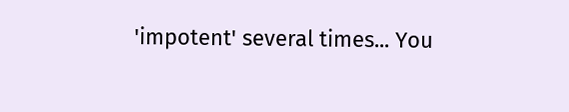'impotent' several times... You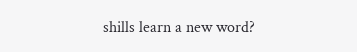shills learn a new word?